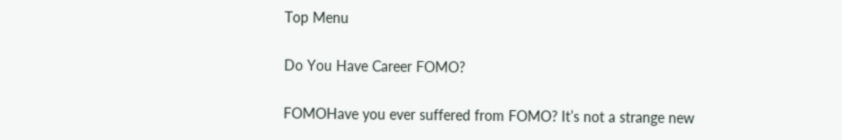Top Menu

Do You Have Career FOMO?

FOMOHave you ever suffered from FOMO? It’s not a strange new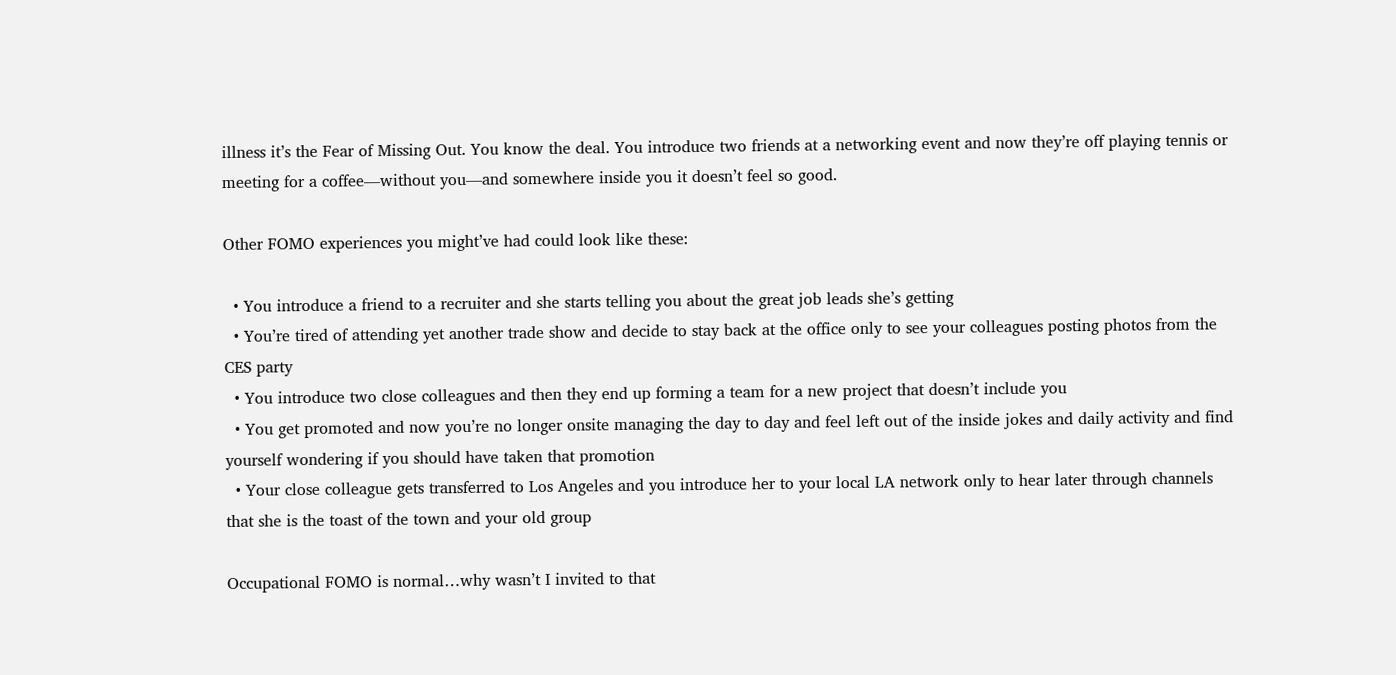illness it’s the Fear of Missing Out. You know the deal. You introduce two friends at a networking event and now they’re off playing tennis or meeting for a coffee—without you—and somewhere inside you it doesn’t feel so good.

Other FOMO experiences you might’ve had could look like these:

  • You introduce a friend to a recruiter and she starts telling you about the great job leads she’s getting
  • You’re tired of attending yet another trade show and decide to stay back at the office only to see your colleagues posting photos from the CES party
  • You introduce two close colleagues and then they end up forming a team for a new project that doesn’t include you
  • You get promoted and now you’re no longer onsite managing the day to day and feel left out of the inside jokes and daily activity and find yourself wondering if you should have taken that promotion
  • Your close colleague gets transferred to Los Angeles and you introduce her to your local LA network only to hear later through channels that she is the toast of the town and your old group

Occupational FOMO is normal…why wasn’t I invited to that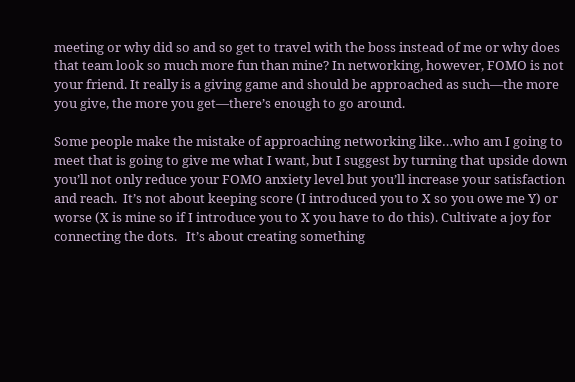meeting or why did so and so get to travel with the boss instead of me or why does that team look so much more fun than mine? In networking, however, FOMO is not your friend. It really is a giving game and should be approached as such—the more you give, the more you get—there’s enough to go around.

Some people make the mistake of approaching networking like…who am I going to meet that is going to give me what I want, but I suggest by turning that upside down you’ll not only reduce your FOMO anxiety level but you’ll increase your satisfaction and reach.  It’s not about keeping score (I introduced you to X so you owe me Y) or worse (X is mine so if I introduce you to X you have to do this). Cultivate a joy for connecting the dots.   It’s about creating something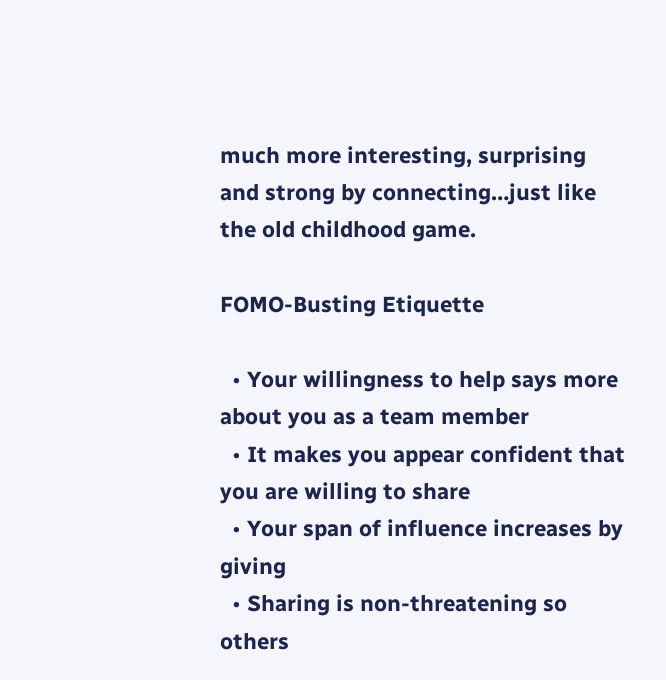much more interesting, surprising and strong by connecting…just like the old childhood game.

FOMO-Busting Etiquette

  • Your willingness to help says more about you as a team member
  • It makes you appear confident that you are willing to share
  • Your span of influence increases by giving
  • Sharing is non-threatening so others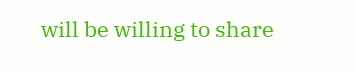will be willing to share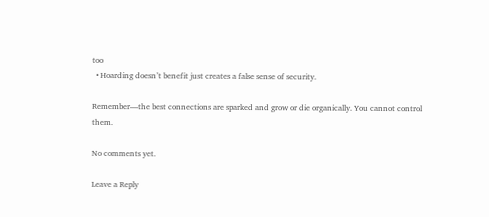too
  • Hoarding doesn’t benefit just creates a false sense of security.

Remember—the best connections are sparked and grow or die organically. You cannot control them.

No comments yet.

Leave a Reply